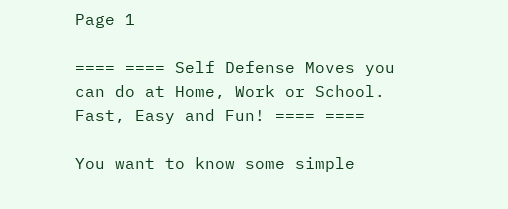Page 1

==== ==== Self Defense Moves you can do at Home, Work or School. Fast, Easy and Fun! ==== ====

You want to know some simple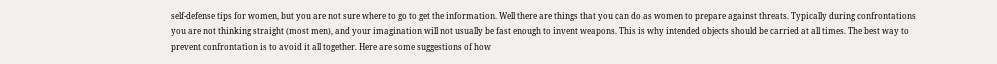self-defense tips for women, but you are not sure where to go to get the information. Well there are things that you can do as women to prepare against threats. Typically during confrontations you are not thinking straight (most men), and your imagination will not usually be fast enough to invent weapons. This is why intended objects should be carried at all times. The best way to prevent confrontation is to avoid it all together. Here are some suggestions of how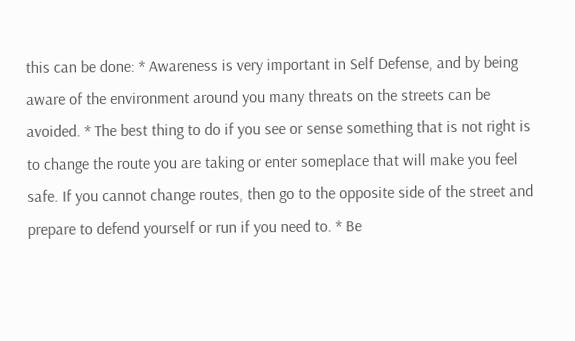this can be done: * Awareness is very important in Self Defense, and by being aware of the environment around you many threats on the streets can be avoided. * The best thing to do if you see or sense something that is not right is to change the route you are taking or enter someplace that will make you feel safe. If you cannot change routes, then go to the opposite side of the street and prepare to defend yourself or run if you need to. * Be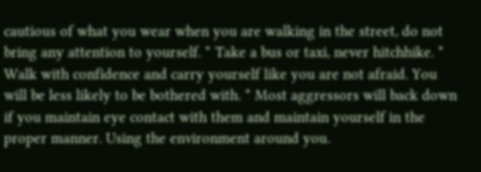cautious of what you wear when you are walking in the street, do not bring any attention to yourself. * Take a bus or taxi, never hitchhike. * Walk with confidence and carry yourself like you are not afraid. You will be less likely to be bothered with. * Most aggressors will back down if you maintain eye contact with them and maintain yourself in the proper manner. Using the environment around you.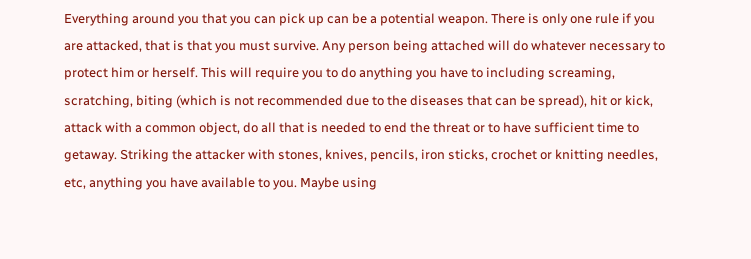Everything around you that you can pick up can be a potential weapon. There is only one rule if you are attacked, that is that you must survive. Any person being attached will do whatever necessary to protect him or herself. This will require you to do anything you have to including screaming, scratching, biting (which is not recommended due to the diseases that can be spread), hit or kick, attack with a common object, do all that is needed to end the threat or to have sufficient time to getaway. Striking the attacker with stones, knives, pencils, iron sticks, crochet or knitting needles, etc, anything you have available to you. Maybe using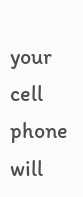your cell phone will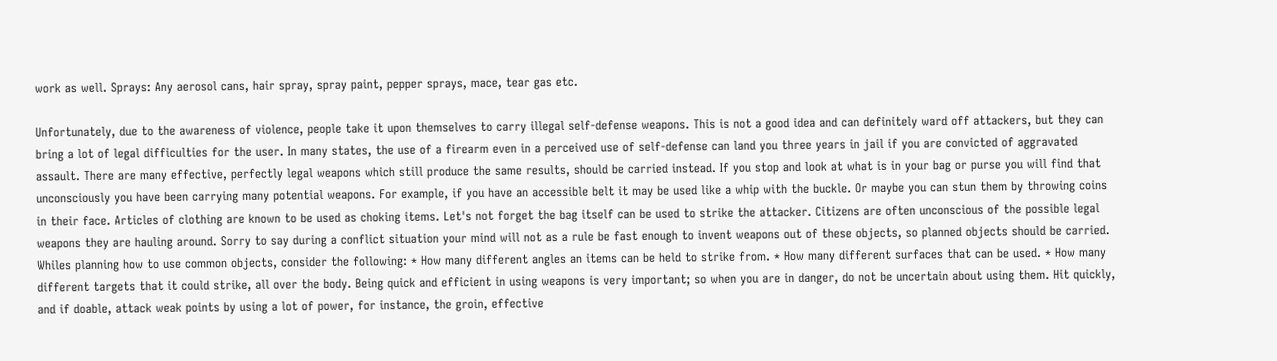work as well. Sprays: Any aerosol cans, hair spray, spray paint, pepper sprays, mace, tear gas etc.

Unfortunately, due to the awareness of violence, people take it upon themselves to carry illegal self-defense weapons. This is not a good idea and can definitely ward off attackers, but they can bring a lot of legal difficulties for the user. In many states, the use of a firearm even in a perceived use of self-defense can land you three years in jail if you are convicted of aggravated assault. There are many effective, perfectly legal weapons which still produce the same results, should be carried instead. If you stop and look at what is in your bag or purse you will find that unconsciously you have been carrying many potential weapons. For example, if you have an accessible belt it may be used like a whip with the buckle. Or maybe you can stun them by throwing coins in their face. Articles of clothing are known to be used as choking items. Let's not forget the bag itself can be used to strike the attacker. Citizens are often unconscious of the possible legal weapons they are hauling around. Sorry to say during a conflict situation your mind will not as a rule be fast enough to invent weapons out of these objects, so planned objects should be carried. Whiles planning how to use common objects, consider the following: * How many different angles an items can be held to strike from. * How many different surfaces that can be used. * How many different targets that it could strike, all over the body. Being quick and efficient in using weapons is very important; so when you are in danger, do not be uncertain about using them. Hit quickly, and if doable, attack weak points by using a lot of power, for instance, the groin, effective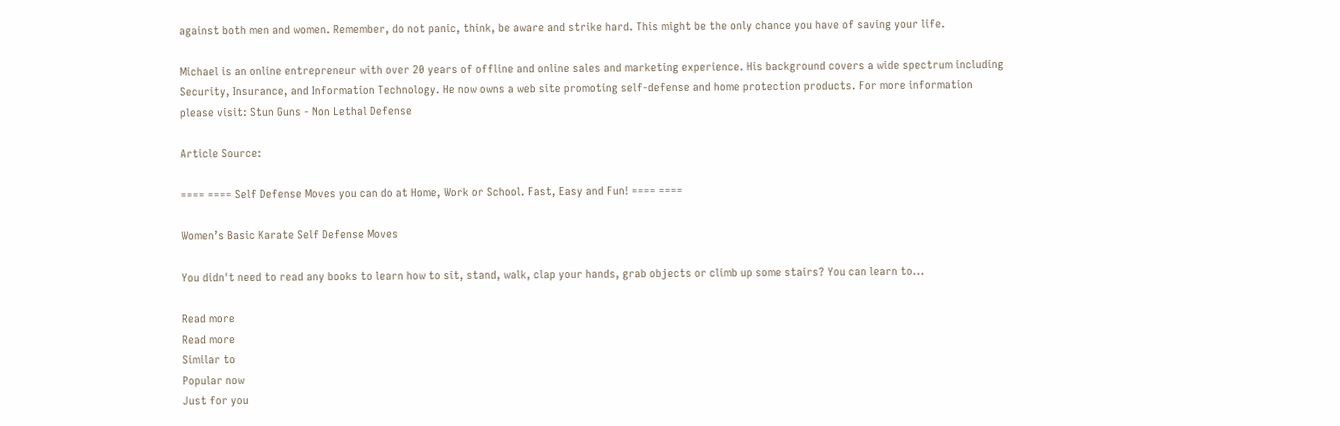against both men and women. Remember, do not panic, think, be aware and strike hard. This might be the only chance you have of saving your life.

Michael is an online entrepreneur with over 20 years of offline and online sales and marketing experience. His background covers a wide spectrum including Security, Insurance, and Information Technology. He now owns a web site promoting self-defense and home protection products. For more information please visit: Stun Guns - Non Lethal Defense

Article Source:

==== ==== Self Defense Moves you can do at Home, Work or School. Fast, Easy and Fun! ==== ====

Women’s Basic Karate Self Defense Moves

You didn't need to read any books to learn how to sit, stand, walk, clap your hands, grab objects or climb up some stairs? You can learn to...

Read more
Read more
Similar to
Popular now
Just for you